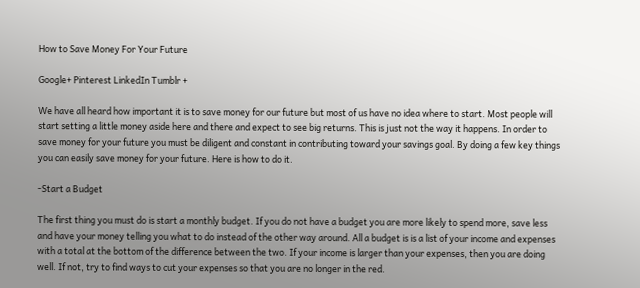How to Save Money For Your Future

Google+ Pinterest LinkedIn Tumblr +

We have all heard how important it is to save money for our future but most of us have no idea where to start. Most people will start setting a little money aside here and there and expect to see big returns. This is just not the way it happens. In order to save money for your future you must be diligent and constant in contributing toward your savings goal. By doing a few key things you can easily save money for your future. Here is how to do it.

-Start a Budget

The first thing you must do is start a monthly budget. If you do not have a budget you are more likely to spend more, save less and have your money telling you what to do instead of the other way around. All a budget is is a list of your income and expenses with a total at the bottom of the difference between the two. If your income is larger than your expenses, then you are doing well. If not, try to find ways to cut your expenses so that you are no longer in the red.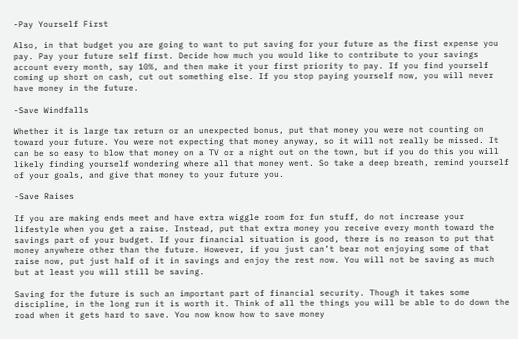-Pay Yourself First

Also, in that budget you are going to want to put saving for your future as the first expense you pay. Pay your future self first. Decide how much you would like to contribute to your savings account every month, say 10%, and then make it your first priority to pay. If you find yourself coming up short on cash, cut out something else. If you stop paying yourself now, you will never have money in the future.

-Save Windfalls

Whether it is large tax return or an unexpected bonus, put that money you were not counting on toward your future. You were not expecting that money anyway, so it will not really be missed. It can be so easy to blow that money on a TV or a night out on the town, but if you do this you will likely finding yourself wondering where all that money went. So take a deep breath, remind yourself of your goals, and give that money to your future you.

-Save Raises

If you are making ends meet and have extra wiggle room for fun stuff, do not increase your lifestyle when you get a raise. Instead, put that extra money you receive every month toward the savings part of your budget. If your financial situation is good, there is no reason to put that money anywhere other than the future. However, if you just can’t bear not enjoying some of that raise now, put just half of it in savings and enjoy the rest now. You will not be saving as much but at least you will still be saving.

Saving for the future is such an important part of financial security. Though it takes some discipline, in the long run it is worth it. Think of all the things you will be able to do down the road when it gets hard to save. You now know how to save money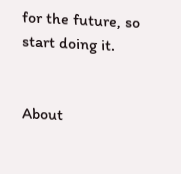for the future, so start doing it.


About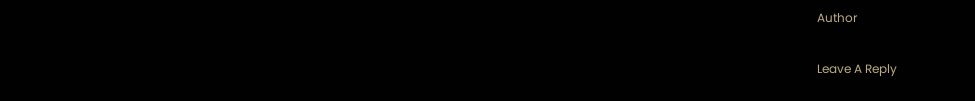Author

Leave A Reply